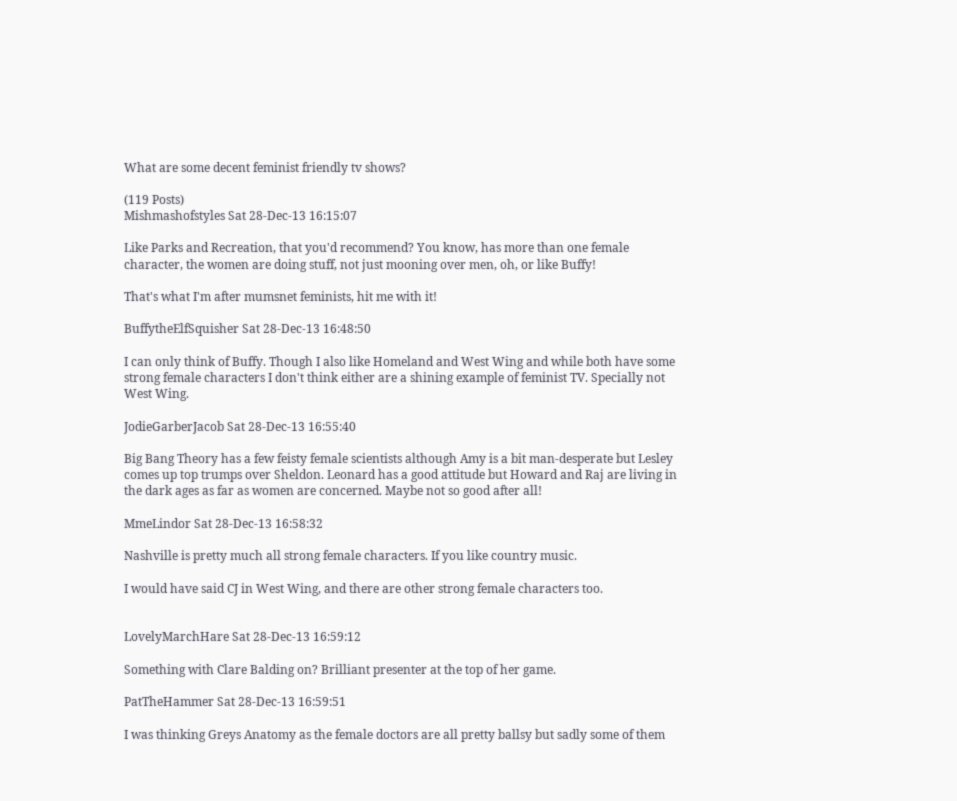What are some decent feminist friendly tv shows?

(119 Posts)
Mishmashofstyles Sat 28-Dec-13 16:15:07

Like Parks and Recreation, that you'd recommend? You know, has more than one female character, the women are doing stuff, not just mooning over men, oh, or like Buffy!

That's what I'm after mumsnet feminists, hit me with it!

BuffytheElfSquisher Sat 28-Dec-13 16:48:50

I can only think of Buffy. Though I also like Homeland and West Wing and while both have some strong female characters I don't think either are a shining example of feminist TV. Specially not West Wing.

JodieGarberJacob Sat 28-Dec-13 16:55:40

Big Bang Theory has a few feisty female scientists although Amy is a bit man-desperate but Lesley comes up top trumps over Sheldon. Leonard has a good attitude but Howard and Raj are living in the dark ages as far as women are concerned. Maybe not so good after all!

MmeLindor Sat 28-Dec-13 16:58:32

Nashville is pretty much all strong female characters. If you like country music.

I would have said CJ in West Wing, and there are other strong female characters too.


LovelyMarchHare Sat 28-Dec-13 16:59:12

Something with Clare Balding on? Brilliant presenter at the top of her game.

PatTheHammer Sat 28-Dec-13 16:59:51

I was thinking Greys Anatomy as the female doctors are all pretty ballsy but sadly some of them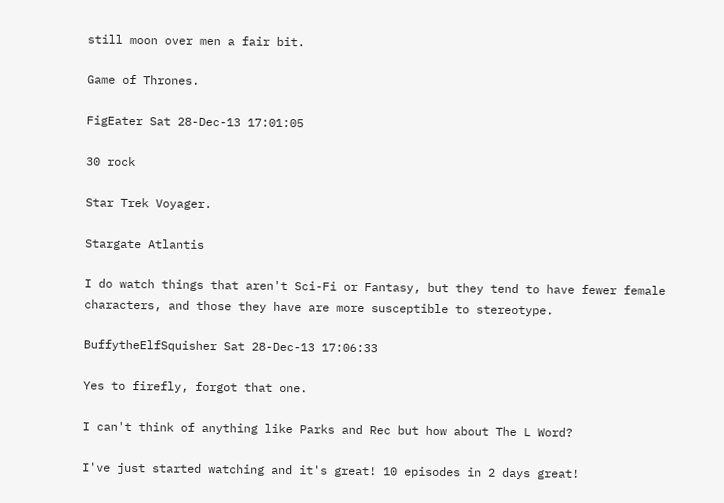still moon over men a fair bit.

Game of Thrones.

FigEater Sat 28-Dec-13 17:01:05

30 rock

Star Trek Voyager.

Stargate Atlantis

I do watch things that aren't Sci-Fi or Fantasy, but they tend to have fewer female characters, and those they have are more susceptible to stereotype.

BuffytheElfSquisher Sat 28-Dec-13 17:06:33

Yes to firefly, forgot that one.

I can't think of anything like Parks and Rec but how about The L Word?

I've just started watching and it's great! 10 episodes in 2 days great!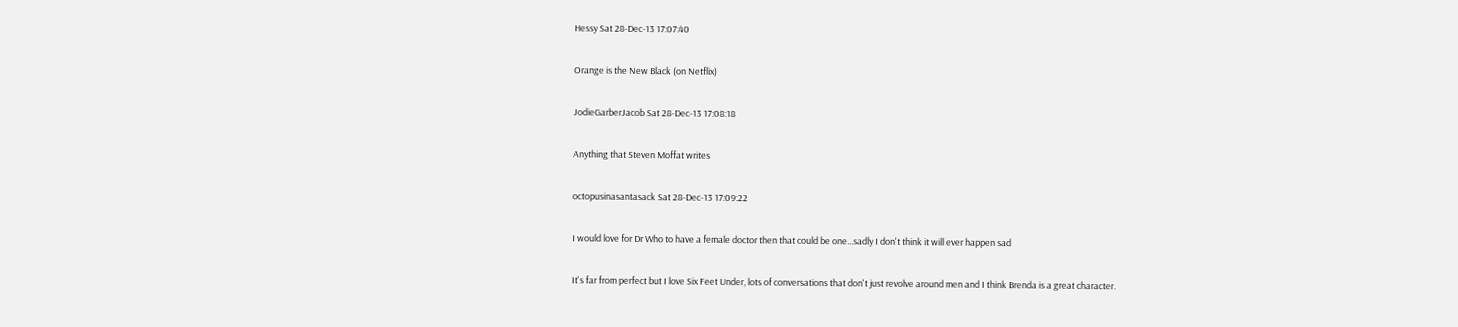Hessy Sat 28-Dec-13 17:07:40

Orange is the New Black (on Netflix)

JodieGarberJacob Sat 28-Dec-13 17:08:18

Anything that Steven Moffat writes

octopusinasantasack Sat 28-Dec-13 17:09:22

I would love for Dr Who to have a female doctor then that could be one...sadly I don't think it will ever happen sad

It's far from perfect but I love Six Feet Under, lots of conversations that don't just revolve around men and I think Brenda is a great character.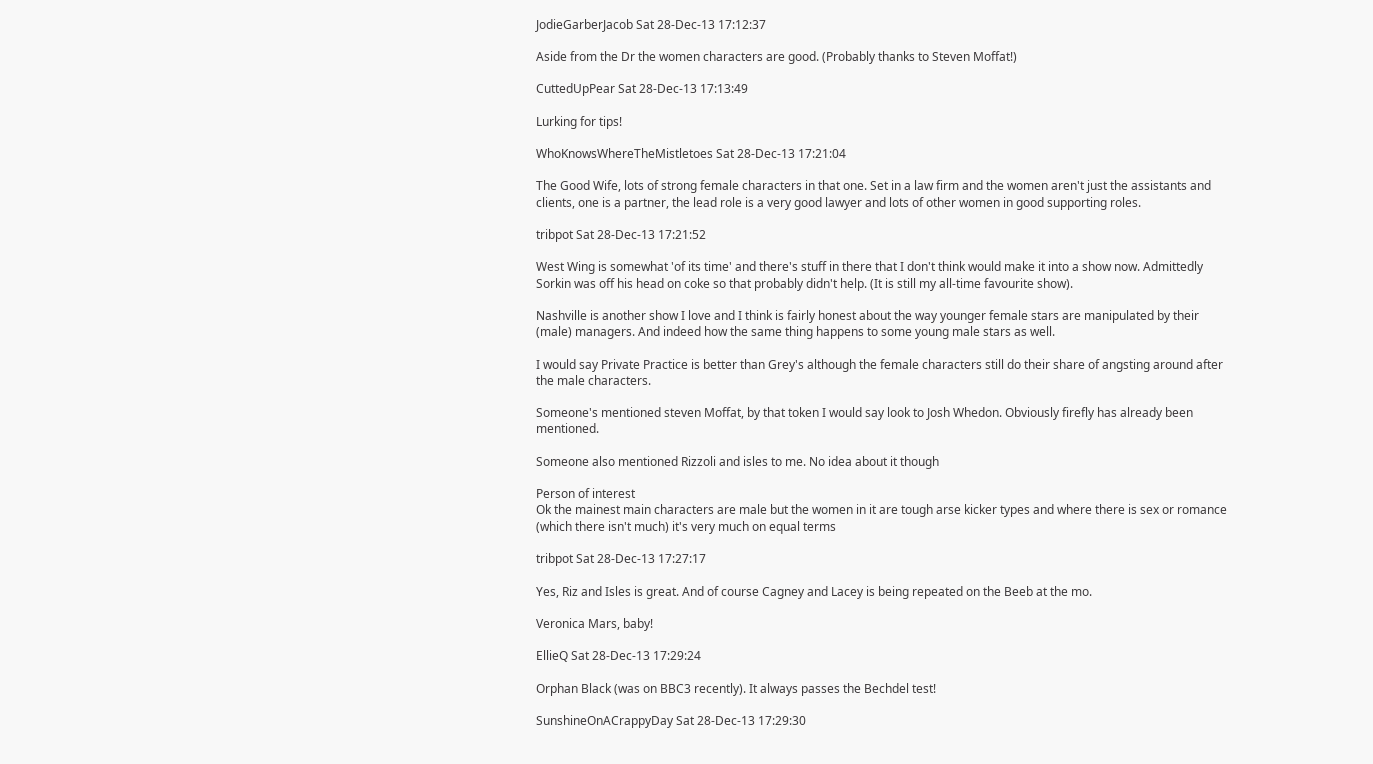JodieGarberJacob Sat 28-Dec-13 17:12:37

Aside from the Dr the women characters are good. (Probably thanks to Steven Moffat!)

CuttedUpPear Sat 28-Dec-13 17:13:49

Lurking for tips!

WhoKnowsWhereTheMistletoes Sat 28-Dec-13 17:21:04

The Good Wife, lots of strong female characters in that one. Set in a law firm and the women aren't just the assistants and clients, one is a partner, the lead role is a very good lawyer and lots of other women in good supporting roles.

tribpot Sat 28-Dec-13 17:21:52

West Wing is somewhat 'of its time' and there's stuff in there that I don't think would make it into a show now. Admittedly Sorkin was off his head on coke so that probably didn't help. (It is still my all-time favourite show).

Nashville is another show I love and I think is fairly honest about the way younger female stars are manipulated by their (male) managers. And indeed how the same thing happens to some young male stars as well.

I would say Private Practice is better than Grey's although the female characters still do their share of angsting around after the male characters.

Someone's mentioned steven Moffat, by that token I would say look to Josh Whedon. Obviously firefly has already been mentioned.

Someone also mentioned Rizzoli and isles to me. No idea about it though

Person of interest
Ok the mainest main characters are male but the women in it are tough arse kicker types and where there is sex or romance (which there isn't much) it's very much on equal terms

tribpot Sat 28-Dec-13 17:27:17

Yes, Riz and Isles is great. And of course Cagney and Lacey is being repeated on the Beeb at the mo.

Veronica Mars, baby!

EllieQ Sat 28-Dec-13 17:29:24

Orphan Black (was on BBC3 recently). It always passes the Bechdel test!

SunshineOnACrappyDay Sat 28-Dec-13 17:29:30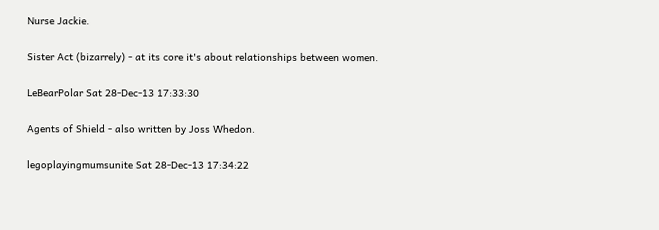Nurse Jackie.

Sister Act (bizarrely) - at its core it's about relationships between women.

LeBearPolar Sat 28-Dec-13 17:33:30

Agents of Shield - also written by Joss Whedon.

legoplayingmumsunite Sat 28-Dec-13 17:34:22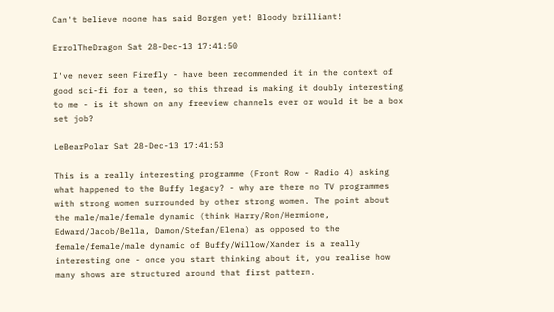Can't believe noone has said Borgen yet! Bloody brilliant!

ErrolTheDragon Sat 28-Dec-13 17:41:50

I've never seen Firefly - have been recommended it in the context of good sci-fi for a teen, so this thread is making it doubly interesting to me - is it shown on any freeview channels ever or would it be a box set job?

LeBearPolar Sat 28-Dec-13 17:41:53

This is a really interesting programme (Front Row - Radio 4) asking what happened to the Buffy legacy? - why are there no TV programmes with strong women surrounded by other strong women. The point about the male/male/female dynamic (think Harry/Ron/Hermione, Edward/Jacob/Bella, Damon/Stefan/Elena) as opposed to the female/female/male dynamic of Buffy/Willow/Xander is a really interesting one - once you start thinking about it, you realise how many shows are structured around that first pattern.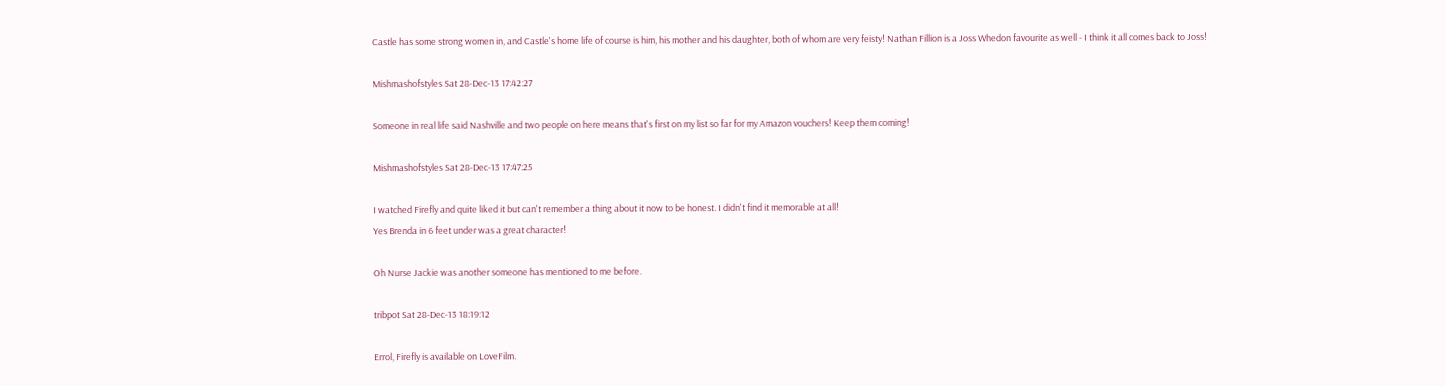Castle has some strong women in, and Castle's home life of course is him, his mother and his daughter, both of whom are very feisty! Nathan Fillion is a Joss Whedon favourite as well - I think it all comes back to Joss!

Mishmashofstyles Sat 28-Dec-13 17:42:27

Someone in real life said Nashville and two people on here means that's first on my list so far for my Amazon vouchers! Keep them coming!

Mishmashofstyles Sat 28-Dec-13 17:47:25

I watched Firefly and quite liked it but can't remember a thing about it now to be honest. I didn't find it memorable at all!
Yes Brenda in 6 feet under was a great character!

Oh Nurse Jackie was another someone has mentioned to me before.

tribpot Sat 28-Dec-13 18:19:12

Errol, Firefly is available on LoveFilm.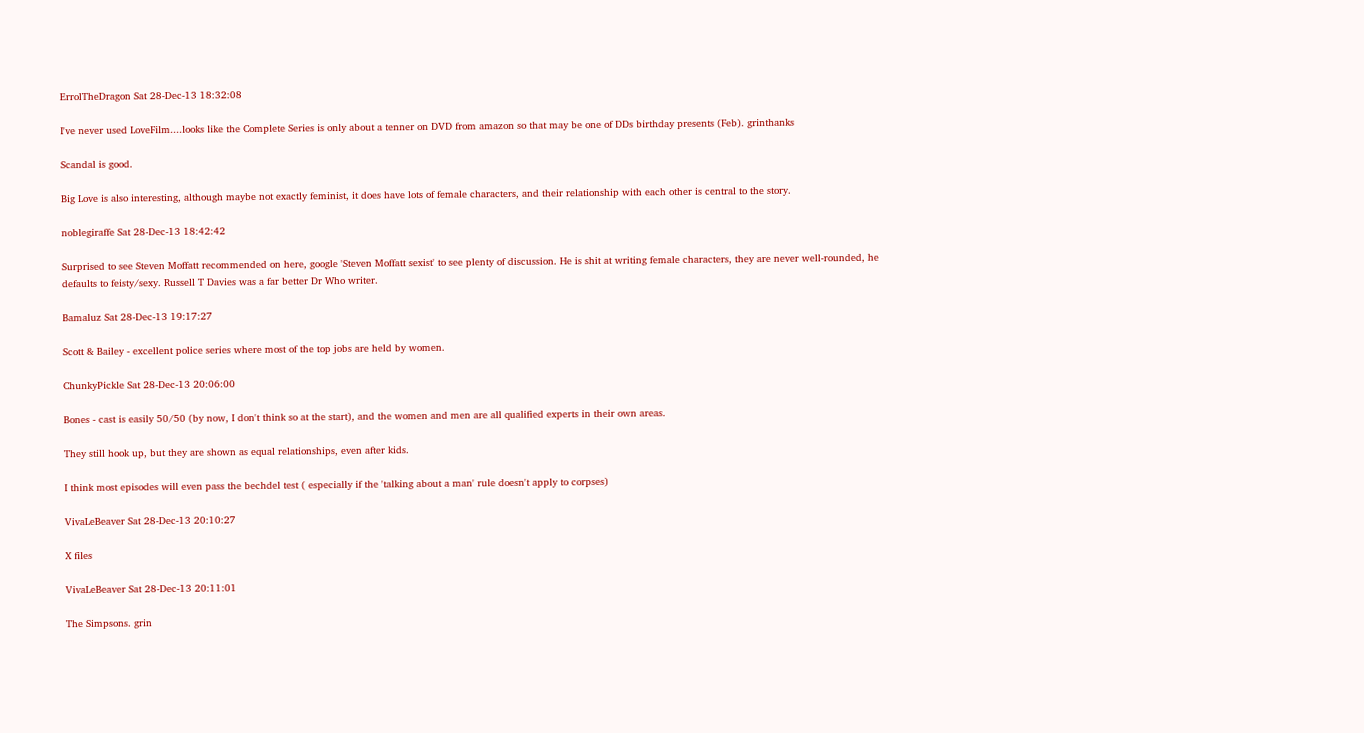ErrolTheDragon Sat 28-Dec-13 18:32:08

I've never used LoveFilm....looks like the Complete Series is only about a tenner on DVD from amazon so that may be one of DDs birthday presents (Feb). grinthanks

Scandal is good.

Big Love is also interesting, although maybe not exactly feminist, it does have lots of female characters, and their relationship with each other is central to the story.

noblegiraffe Sat 28-Dec-13 18:42:42

Surprised to see Steven Moffatt recommended on here, google 'Steven Moffatt sexist' to see plenty of discussion. He is shit at writing female characters, they are never well-rounded, he defaults to feisty/sexy. Russell T Davies was a far better Dr Who writer.

Bamaluz Sat 28-Dec-13 19:17:27

Scott & Bailey - excellent police series where most of the top jobs are held by women.

ChunkyPickle Sat 28-Dec-13 20:06:00

Bones - cast is easily 50/50 (by now, I don't think so at the start), and the women and men are all qualified experts in their own areas.

They still hook up, but they are shown as equal relationships, even after kids.

I think most episodes will even pass the bechdel test ( especially if the 'talking about a man' rule doesn't apply to corpses)

VivaLeBeaver Sat 28-Dec-13 20:10:27

X files

VivaLeBeaver Sat 28-Dec-13 20:11:01

The Simpsons. grin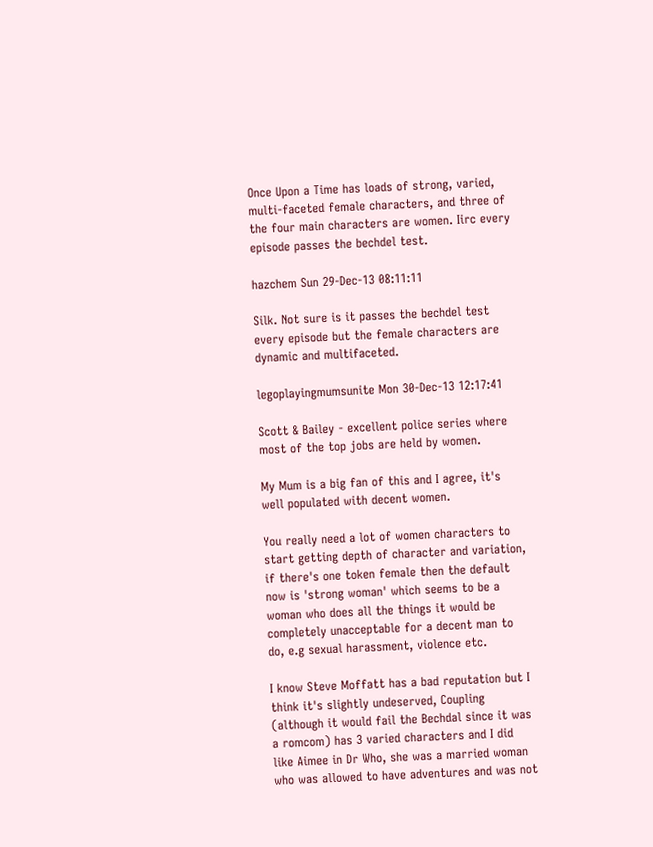Once Upon a Time has loads of strong, varied, multi-faceted female characters, and three of the four main characters are women. Iirc every episode passes the bechdel test.

hazchem Sun 29-Dec-13 08:11:11

Silk. Not sure is it passes the bechdel test every episode but the female characters are dynamic and multifaceted.

legoplayingmumsunite Mon 30-Dec-13 12:17:41

Scott & Bailey - excellent police series where most of the top jobs are held by women.

My Mum is a big fan of this and I agree, it's well populated with decent women.

You really need a lot of women characters to start getting depth of character and variation, if there's one token female then the default now is 'strong woman' which seems to be a woman who does all the things it would be completely unacceptable for a decent man to do, e.g sexual harassment, violence etc.

I know Steve Moffatt has a bad reputation but I think it's slightly undeserved, Coupling (although it would fail the Bechdal since it was a romcom) has 3 varied characters and I did like Aimee in Dr Who, she was a married woman who was allowed to have adventures and was not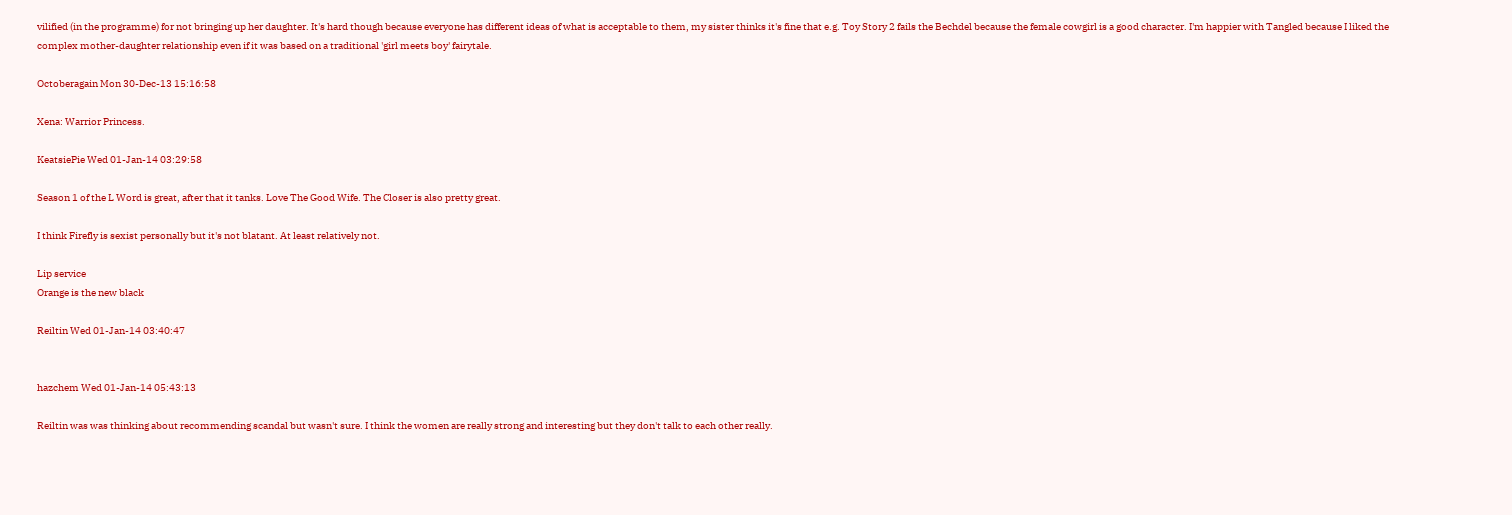vilified (in the programme) for not bringing up her daughter. It's hard though because everyone has different ideas of what is acceptable to them, my sister thinks it's fine that e.g. Toy Story 2 fails the Bechdel because the female cowgirl is a good character. I'm happier with Tangled because I liked the complex mother-daughter relationship even if it was based on a traditional 'girl meets boy' fairytale.

Octoberagain Mon 30-Dec-13 15:16:58

Xena: Warrior Princess.

KeatsiePie Wed 01-Jan-14 03:29:58

Season 1 of the L Word is great, after that it tanks. Love The Good Wife. The Closer is also pretty great.

I think Firefly is sexist personally but it's not blatant. At least relatively not.

Lip service
Orange is the new black

Reiltin Wed 01-Jan-14 03:40:47


hazchem Wed 01-Jan-14 05:43:13

Reiltin was was thinking about recommending scandal but wasn't sure. I think the women are really strong and interesting but they don't talk to each other really.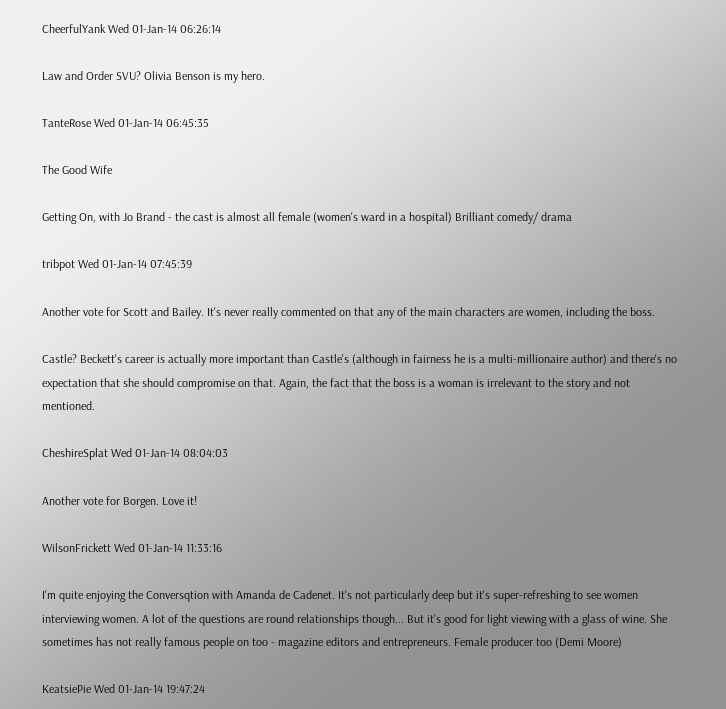CheerfulYank Wed 01-Jan-14 06:26:14

Law and Order SVU? Olivia Benson is my hero.

TanteRose Wed 01-Jan-14 06:45:35

The Good Wife

Getting On, with Jo Brand - the cast is almost all female (women's ward in a hospital) Brilliant comedy/ drama

tribpot Wed 01-Jan-14 07:45:39

Another vote for Scott and Bailey. It's never really commented on that any of the main characters are women, including the boss.

Castle? Beckett's career is actually more important than Castle's (although in fairness he is a multi-millionaire author) and there's no expectation that she should compromise on that. Again, the fact that the boss is a woman is irrelevant to the story and not mentioned.

CheshireSplat Wed 01-Jan-14 08:04:03

Another vote for Borgen. Love it!

WilsonFrickett Wed 01-Jan-14 11:33:16

I'm quite enjoying the Conversqtion with Amanda de Cadenet. It's not particularly deep but it's super-refreshing to see women interviewing women. A lot of the questions are round relationships though... But it's good for light viewing with a glass of wine. She sometimes has not really famous people on too - magazine editors and entrepreneurs. Female producer too (Demi Moore)

KeatsiePie Wed 01-Jan-14 19:47:24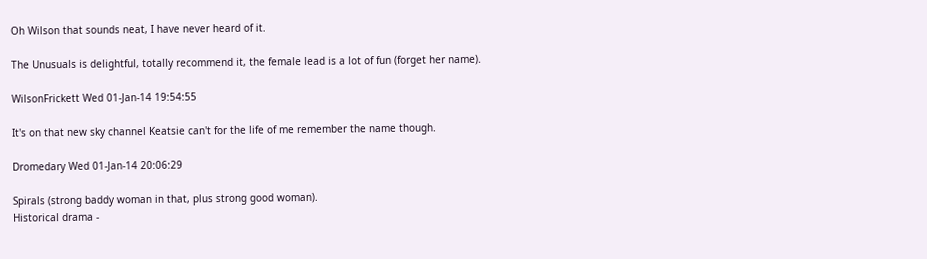Oh Wilson that sounds neat, I have never heard of it.

The Unusuals is delightful, totally recommend it, the female lead is a lot of fun (forget her name).

WilsonFrickett Wed 01-Jan-14 19:54:55

It's on that new sky channel Keatsie can't for the life of me remember the name though.

Dromedary Wed 01-Jan-14 20:06:29

Spirals (strong baddy woman in that, plus strong good woman).
Historical drama -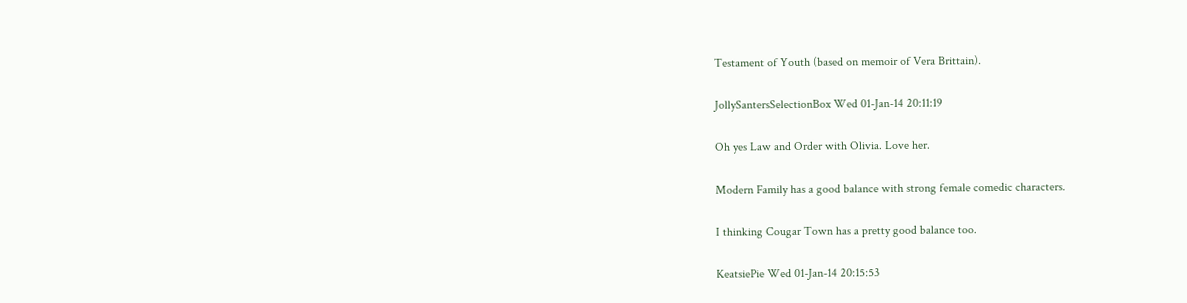Testament of Youth (based on memoir of Vera Brittain).

JollySantersSelectionBox Wed 01-Jan-14 20:11:19

Oh yes Law and Order with Olivia. Love her.

Modern Family has a good balance with strong female comedic characters.

I thinking Cougar Town has a pretty good balance too.

KeatsiePie Wed 01-Jan-14 20:15:53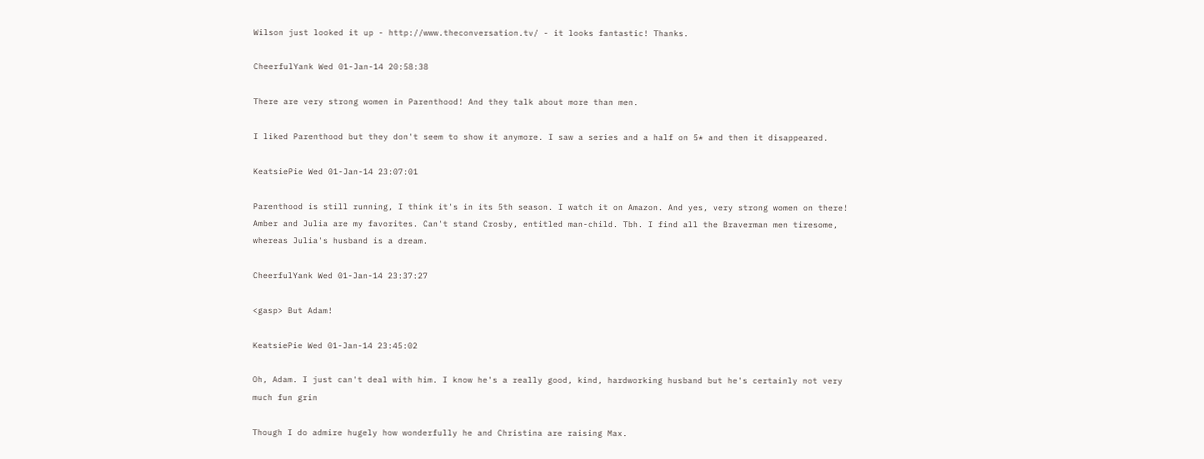Wilson just looked it up - http://www.theconversation.tv/ - it looks fantastic! Thanks.

CheerfulYank Wed 01-Jan-14 20:58:38

There are very strong women in Parenthood! And they talk about more than men.

I liked Parenthood but they don't seem to show it anymore. I saw a series and a half on 5* and then it disappeared.

KeatsiePie Wed 01-Jan-14 23:07:01

Parenthood is still running, I think it's in its 5th season. I watch it on Amazon. And yes, very strong women on there! Amber and Julia are my favorites. Can't stand Crosby, entitled man-child. Tbh. I find all the Braverman men tiresome, whereas Julia's husband is a dream.

CheerfulYank Wed 01-Jan-14 23:37:27

<gasp> But Adam!

KeatsiePie Wed 01-Jan-14 23:45:02

Oh, Adam. I just can't deal with him. I know he's a really good, kind, hardworking husband but he's certainly not very much fun grin

Though I do admire hugely how wonderfully he and Christina are raising Max.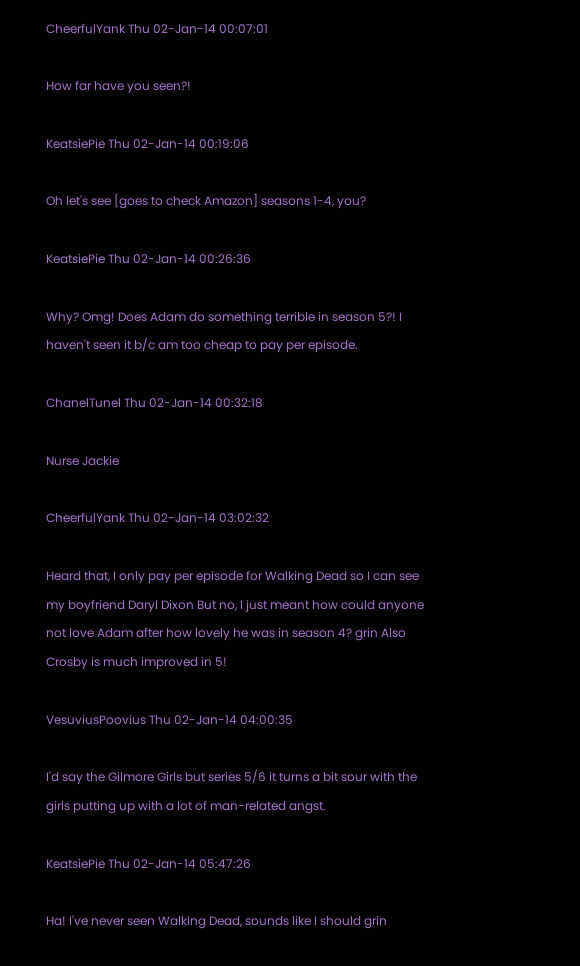CheerfulYank Thu 02-Jan-14 00:07:01

How far have you seen?!

KeatsiePie Thu 02-Jan-14 00:19:06

Oh let's see [goes to check Amazon] seasons 1-4, you?

KeatsiePie Thu 02-Jan-14 00:26:36

Why? Omg! Does Adam do something terrible in season 5?! I haven't seen it b/c am too cheap to pay per episode.

ChanelTunel Thu 02-Jan-14 00:32:18

Nurse Jackie

CheerfulYank Thu 02-Jan-14 03:02:32

Heard that, I only pay per episode for Walking Dead so I can see my boyfriend Daryl Dixon But no, I just meant how could anyone not love Adam after how lovely he was in season 4? grin Also Crosby is much improved in 5!

VesuviusPoovius Thu 02-Jan-14 04:00:35

I'd say the Gilmore Girls but series 5/6 it turns a bit sour with the girls putting up with a lot of man-related angst.

KeatsiePie Thu 02-Jan-14 05:47:26

Ha! I've never seen Walking Dead, sounds like I should grin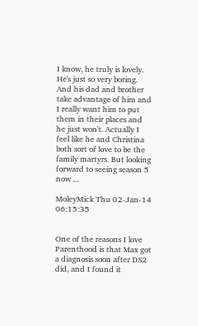I know, he truly is lovely. He's just so very boring. And his dad and brother take advantage of him and I really want him to put them in their places and he just won't. Actually I feel like he and Christina both sort of love to be the family martyrs. But looking forward to seeing season 5 now ...

MoleyMick Thu 02-Jan-14 06:15:35


One of the reasons I love Parenthood is that Max got a diagnosis soon after DS2 did, and I found it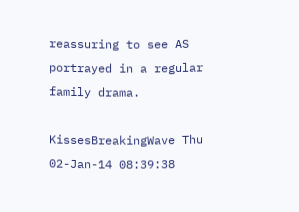reassuring to see AS portrayed in a regular family drama.

KissesBreakingWave Thu 02-Jan-14 08:39:38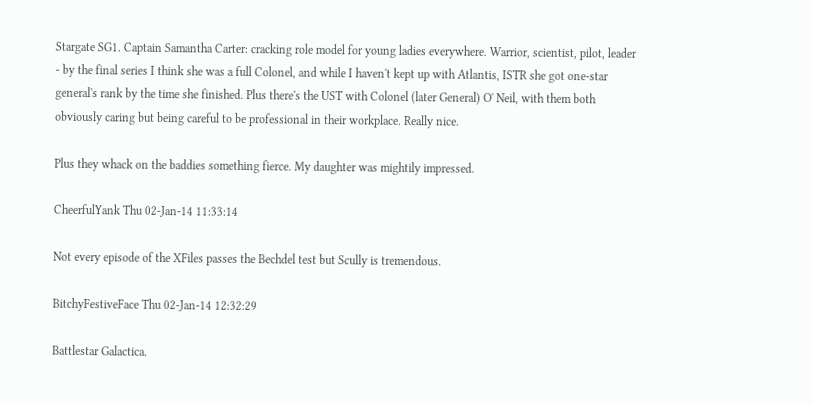Stargate SG1. Captain Samantha Carter: cracking role model for young ladies everywhere. Warrior, scientist, pilot, leader - by the final series I think she was a full Colonel, and while I haven't kept up with Atlantis, ISTR she got one-star general's rank by the time she finished. Plus there's the UST with Colonel (later General) O' Neil, with them both obviously caring but being careful to be professional in their workplace. Really nice.

Plus they whack on the baddies something fierce. My daughter was mightily impressed.

CheerfulYank Thu 02-Jan-14 11:33:14

Not every episode of the XFiles passes the Bechdel test but Scully is tremendous.

BitchyFestiveFace Thu 02-Jan-14 12:32:29

Battlestar Galactica.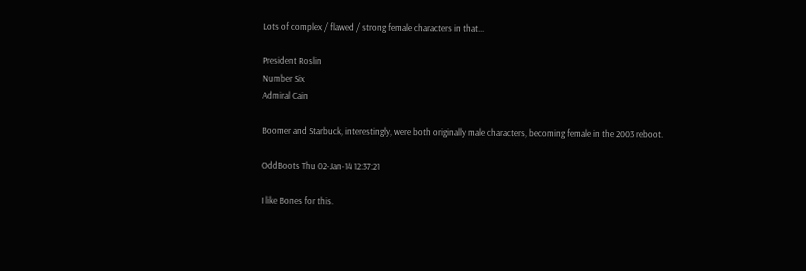Lots of complex / flawed / strong female characters in that...

President Roslin
Number Six
Admiral Cain

Boomer and Starbuck, interestingly, were both originally male characters, becoming female in the 2003 reboot.

OddBoots Thu 02-Jan-14 12:37:21

I like Bones for this.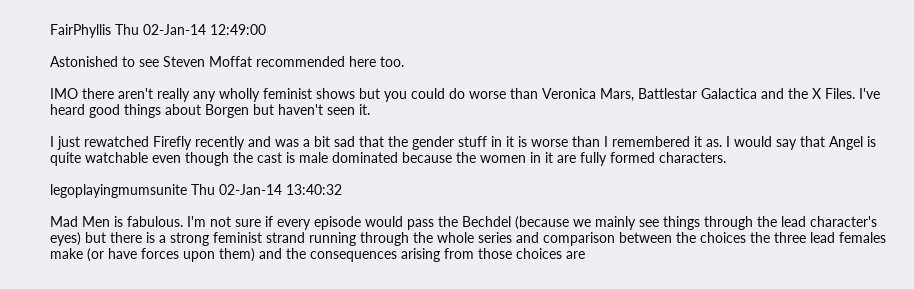FairPhyllis Thu 02-Jan-14 12:49:00

Astonished to see Steven Moffat recommended here too.

IMO there aren't really any wholly feminist shows but you could do worse than Veronica Mars, Battlestar Galactica and the X Files. I've heard good things about Borgen but haven't seen it.

I just rewatched Firefly recently and was a bit sad that the gender stuff in it is worse than I remembered it as. I would say that Angel is quite watchable even though the cast is male dominated because the women in it are fully formed characters.

legoplayingmumsunite Thu 02-Jan-14 13:40:32

Mad Men is fabulous. I'm not sure if every episode would pass the Bechdel (because we mainly see things through the lead character's eyes) but there is a strong feminist strand running through the whole series and comparison between the choices the three lead females make (or have forces upon them) and the consequences arising from those choices are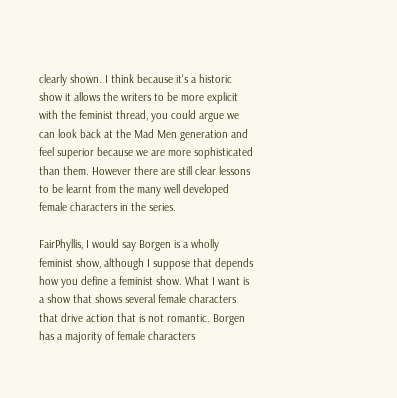clearly shown. I think because it's a historic show it allows the writers to be more explicit with the feminist thread, you could argue we can look back at the Mad Men generation and feel superior because we are more sophisticated than them. However there are still clear lessons to be learnt from the many well developed female characters in the series.

FairPhyllis, I would say Borgen is a wholly feminist show, although I suppose that depends how you define a feminist show. What I want is a show that shows several female characters that drive action that is not romantic. Borgen has a majority of female characters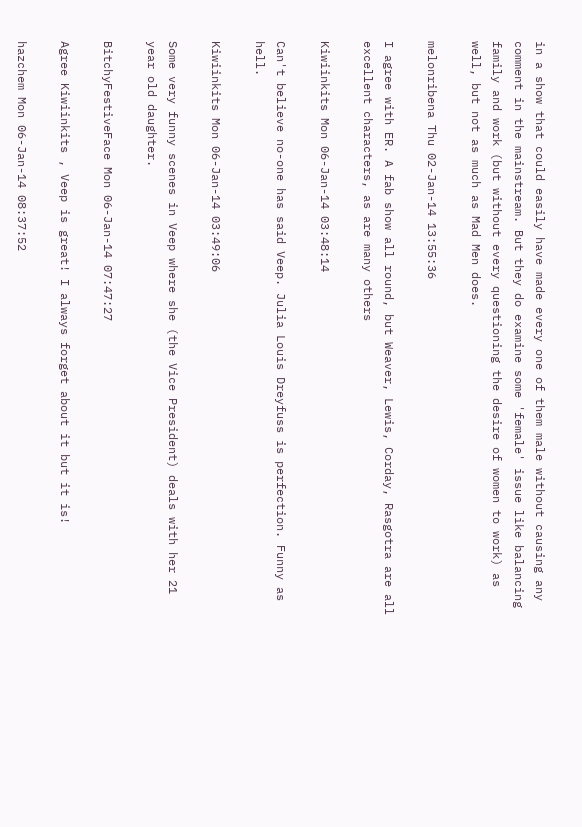in a show that could easily have made every one of them male without causing any comment in the mainstream. But they do examine some 'female' issue like balancing family and work (but without every questioning the desire of women to work) as well, but not as much as Mad Men does.

melonribena Thu 02-Jan-14 13:55:36

I agree with ER. A fab show all round, but Weaver, Lewis, Corday, Rasgotra are all excellent characters, as are many others

Kiwiinkits Mon 06-Jan-14 03:48:14

Can't believe no-one has said Veep. Julia Louis Dreyfuss is perfection. Funny as hell.

Kiwiinkits Mon 06-Jan-14 03:49:06

Some very funny scenes in Veep where she (the Vice President) deals with her 21 year old daughter.

BitchyFestiveFace Mon 06-Jan-14 07:47:27

Agree Kiwiinkits , Veep is great! I always forget about it but it is!

hazchem Mon 06-Jan-14 08:37:52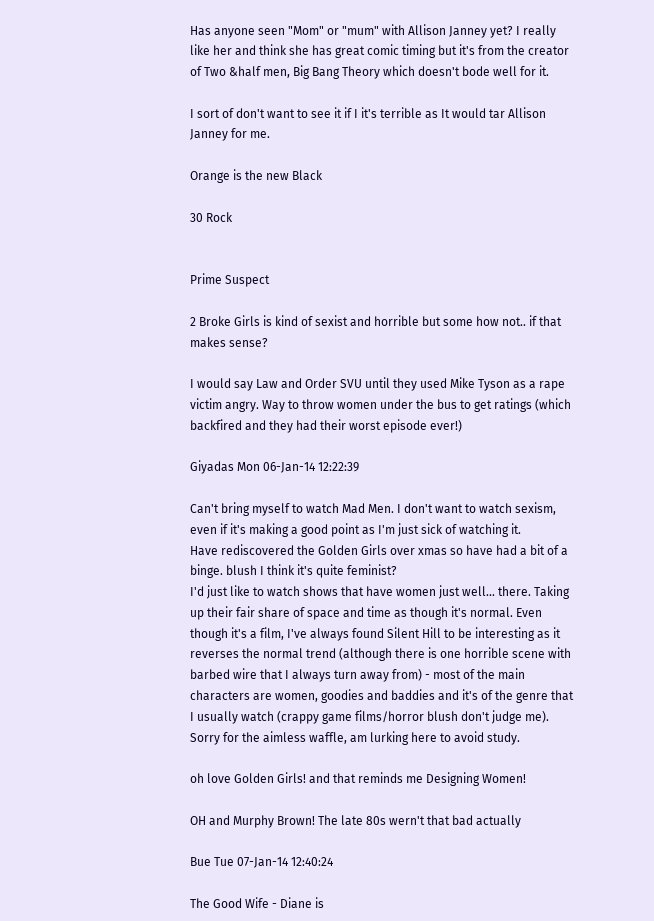Has anyone seen "Mom" or "mum" with Allison Janney yet? I really like her and think she has great comic timing but it's from the creator of Two &half men, Big Bang Theory which doesn't bode well for it.

I sort of don't want to see it if I it's terrible as It would tar Allison Janney for me.

Orange is the new Black

30 Rock


Prime Suspect

2 Broke Girls is kind of sexist and horrible but some how not.. if that makes sense?

I would say Law and Order SVU until they used Mike Tyson as a rape victim angry. Way to throw women under the bus to get ratings (which backfired and they had their worst episode ever!)

Giyadas Mon 06-Jan-14 12:22:39

Can't bring myself to watch Mad Men. I don't want to watch sexism, even if it's making a good point as I'm just sick of watching it.
Have rediscovered the Golden Girls over xmas so have had a bit of a binge. blush I think it's quite feminist?
I'd just like to watch shows that have women just well... there. Taking up their fair share of space and time as though it's normal. Even though it's a film, I've always found Silent Hill to be interesting as it reverses the normal trend (although there is one horrible scene with barbed wire that I always turn away from) - most of the main characters are women, goodies and baddies and it's of the genre that I usually watch (crappy game films/horror blush don't judge me).
Sorry for the aimless waffle, am lurking here to avoid study.

oh love Golden Girls! and that reminds me Designing Women!

OH and Murphy Brown! The late 80s wern't that bad actually

Bue Tue 07-Jan-14 12:40:24

The Good Wife - Diane is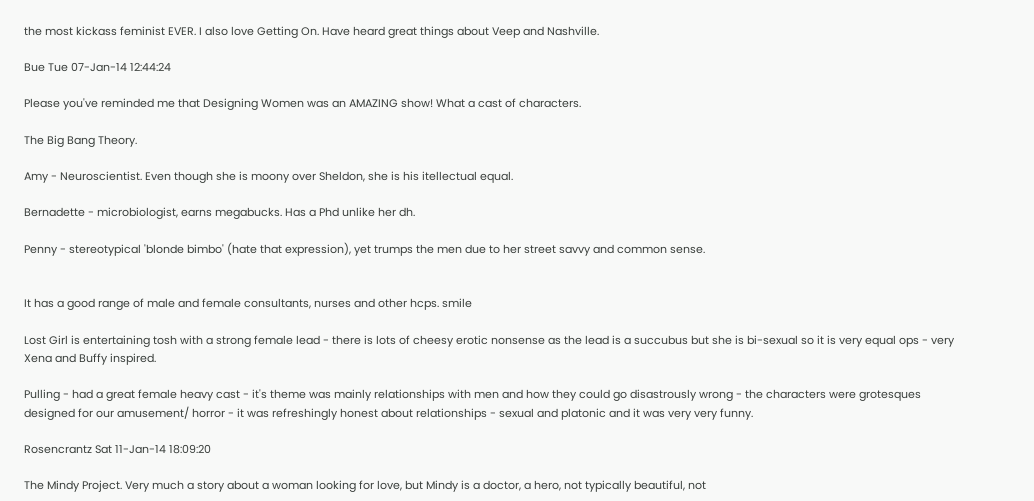the most kickass feminist EVER. I also love Getting On. Have heard great things about Veep and Nashville.

Bue Tue 07-Jan-14 12:44:24

Please you've reminded me that Designing Women was an AMAZING show! What a cast of characters.

The Big Bang Theory.

Amy - Neuroscientist. Even though she is moony over Sheldon, she is his itellectual equal.

Bernadette - microbiologist, earns megabucks. Has a Phd unlike her dh.

Penny - stereotypical 'blonde bimbo' (hate that expression), yet trumps the men due to her street savvy and common sense.


It has a good range of male and female consultants, nurses and other hcps. smile

Lost Girl is entertaining tosh with a strong female lead - there is lots of cheesy erotic nonsense as the lead is a succubus but she is bi-sexual so it is very equal ops - very Xena and Buffy inspired.

Pulling - had a great female heavy cast - it's theme was mainly relationships with men and how they could go disastrously wrong - the characters were grotesques designed for our amusement/ horror - it was refreshingly honest about relationships - sexual and platonic and it was very very funny.

Rosencrantz Sat 11-Jan-14 18:09:20

The Mindy Project. Very much a story about a woman looking for love, but Mindy is a doctor, a hero, not typically beautiful, not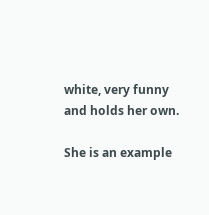white, very funny and holds her own.

She is an example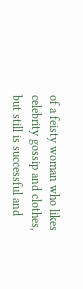of a feisty woman who likes celebrity gossip and clothes, but still is successful and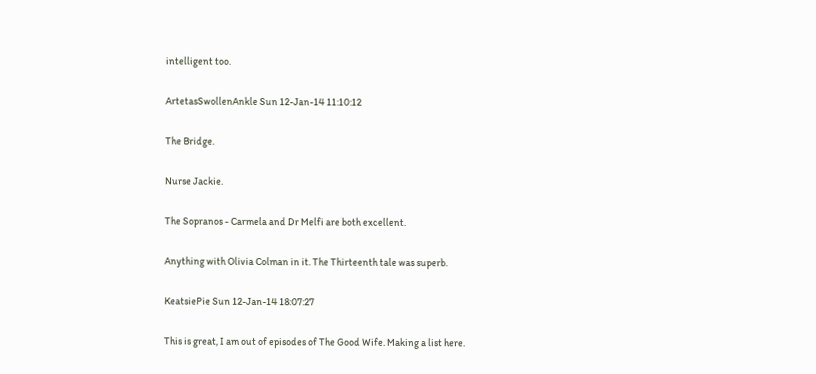intelligent too.

ArtetasSwollenAnkle Sun 12-Jan-14 11:10:12

The Bridge.

Nurse Jackie.

The Sopranos - Carmela and Dr Melfi are both excellent.

Anything with Olivia Colman in it. The Thirteenth tale was superb.

KeatsiePie Sun 12-Jan-14 18:07:27

This is great, I am out of episodes of The Good Wife. Making a list here.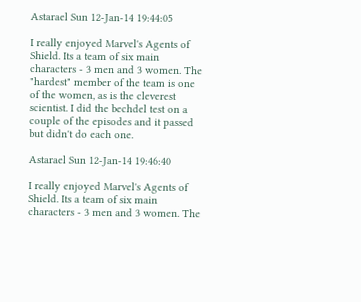Astarael Sun 12-Jan-14 19:44:05

I really enjoyed Marvel's Agents of Shield. Its a team of six main characters - 3 men and 3 women. The "hardest" member of the team is one of the women, as is the cleverest scientist. I did the bechdel test on a couple of the episodes and it passed but didn't do each one.

Astarael Sun 12-Jan-14 19:46:40

I really enjoyed Marvel's Agents of Shield. Its a team of six main characters - 3 men and 3 women. The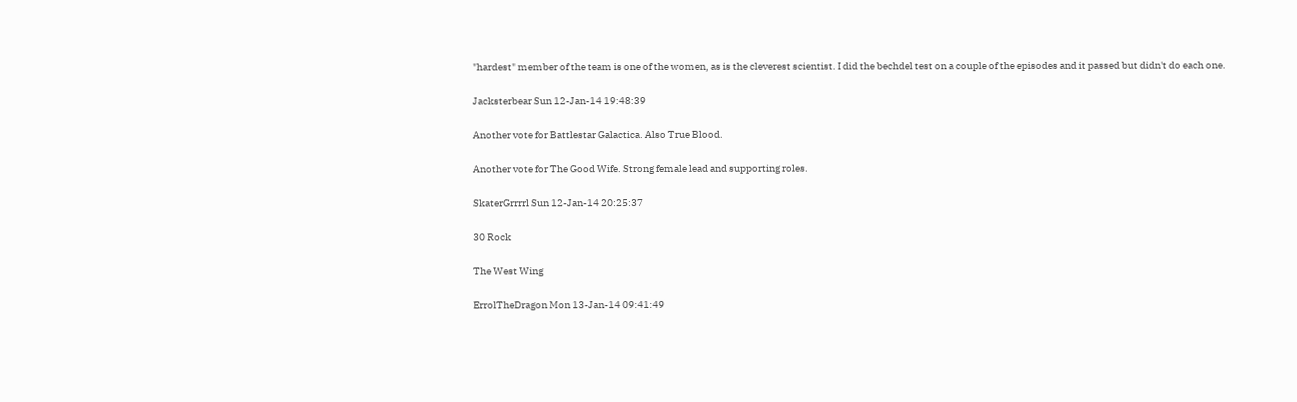"hardest" member of the team is one of the women, as is the cleverest scientist. I did the bechdel test on a couple of the episodes and it passed but didn't do each one.

Jacksterbear Sun 12-Jan-14 19:48:39

Another vote for Battlestar Galactica. Also True Blood.

Another vote for The Good Wife. Strong female lead and supporting roles.

SkaterGrrrrl Sun 12-Jan-14 20:25:37

30 Rock

The West Wing

ErrolTheDragon Mon 13-Jan-14 09:41:49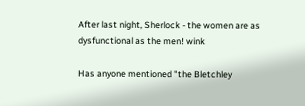After last night, Sherlock - the women are as dysfunctional as the men! wink

Has anyone mentioned "the Bletchley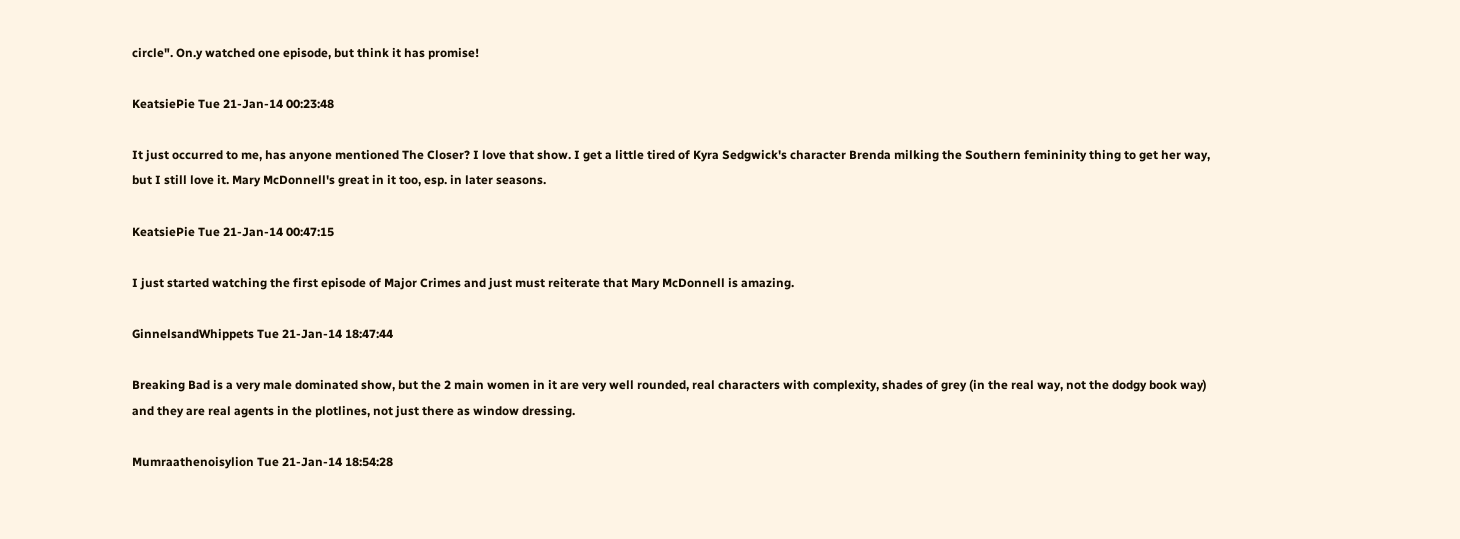circle". On.y watched one episode, but think it has promise!

KeatsiePie Tue 21-Jan-14 00:23:48

It just occurred to me, has anyone mentioned The Closer? I love that show. I get a little tired of Kyra Sedgwick's character Brenda milking the Southern femininity thing to get her way, but I still love it. Mary McDonnell's great in it too, esp. in later seasons.

KeatsiePie Tue 21-Jan-14 00:47:15

I just started watching the first episode of Major Crimes and just must reiterate that Mary McDonnell is amazing.

GinnelsandWhippets Tue 21-Jan-14 18:47:44

Breaking Bad is a very male dominated show, but the 2 main women in it are very well rounded, real characters with complexity, shades of grey (in the real way, not the dodgy book way) and they are real agents in the plotlines, not just there as window dressing.

Mumraathenoisylion Tue 21-Jan-14 18:54:28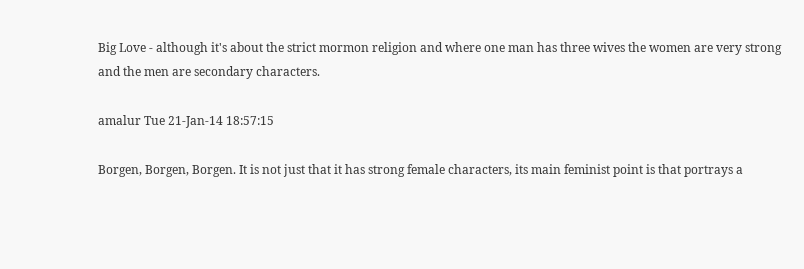Big Love - although it's about the strict mormon religion and where one man has three wives the women are very strong and the men are secondary characters.

amalur Tue 21-Jan-14 18:57:15

Borgen, Borgen, Borgen. It is not just that it has strong female characters, its main feminist point is that portrays a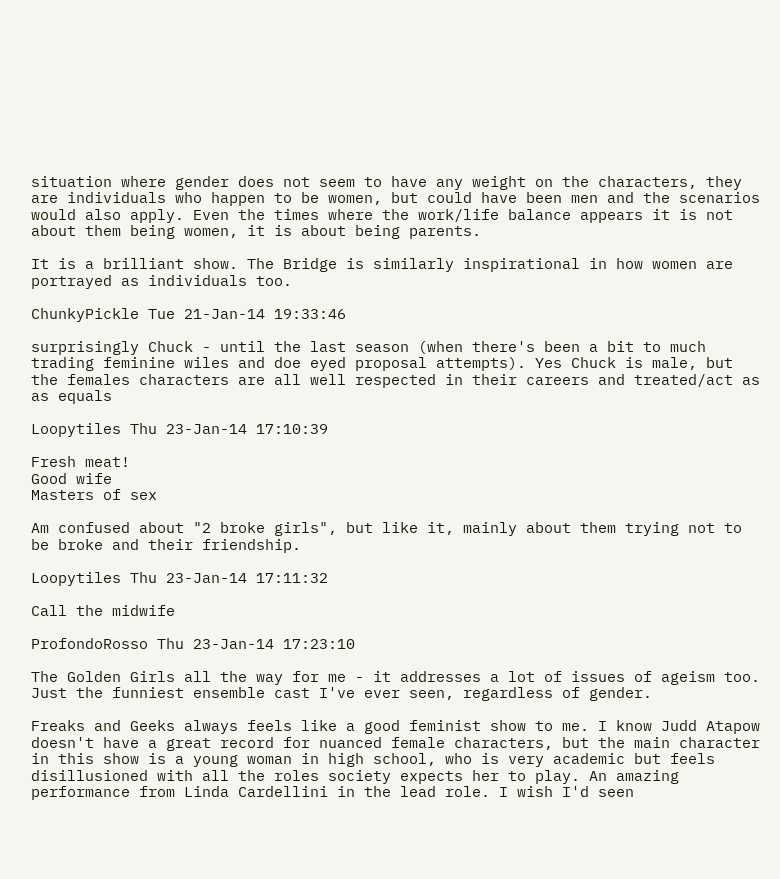situation where gender does not seem to have any weight on the characters, they are individuals who happen to be women, but could have been men and the scenarios would also apply. Even the times where the work/life balance appears it is not about them being women, it is about being parents.

It is a brilliant show. The Bridge is similarly inspirational in how women are portrayed as individuals too.

ChunkyPickle Tue 21-Jan-14 19:33:46

surprisingly Chuck - until the last season (when there's been a bit to much trading feminine wiles and doe eyed proposal attempts). Yes Chuck is male, but the females characters are all well respected in their careers and treated/act as as equals

Loopytiles Thu 23-Jan-14 17:10:39

Fresh meat!
Good wife
Masters of sex

Am confused about "2 broke girls", but like it, mainly about them trying not to be broke and their friendship.

Loopytiles Thu 23-Jan-14 17:11:32

Call the midwife

ProfondoRosso Thu 23-Jan-14 17:23:10

The Golden Girls all the way for me - it addresses a lot of issues of ageism too. Just the funniest ensemble cast I've ever seen, regardless of gender.

Freaks and Geeks always feels like a good feminist show to me. I know Judd Atapow doesn't have a great record for nuanced female characters, but the main character in this show is a young woman in high school, who is very academic but feels disillusioned with all the roles society expects her to play. An amazing performance from Linda Cardellini in the lead role. I wish I'd seen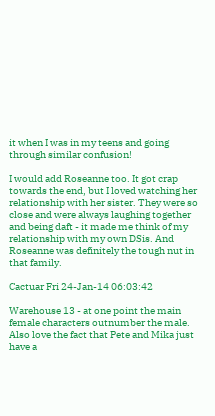it when I was in my teens and going through similar confusion!

I would add Roseanne too. It got crap towards the end, but I loved watching her relationship with her sister. They were so close and were always laughing together and being daft - it made me think of my relationship with my own DSis. And Roseanne was definitely the tough nut in that family.

Cactuar Fri 24-Jan-14 06:03:42

Warehouse 13 - at one point the main female characters outnumber the male. Also love the fact that Pete and Mika just have a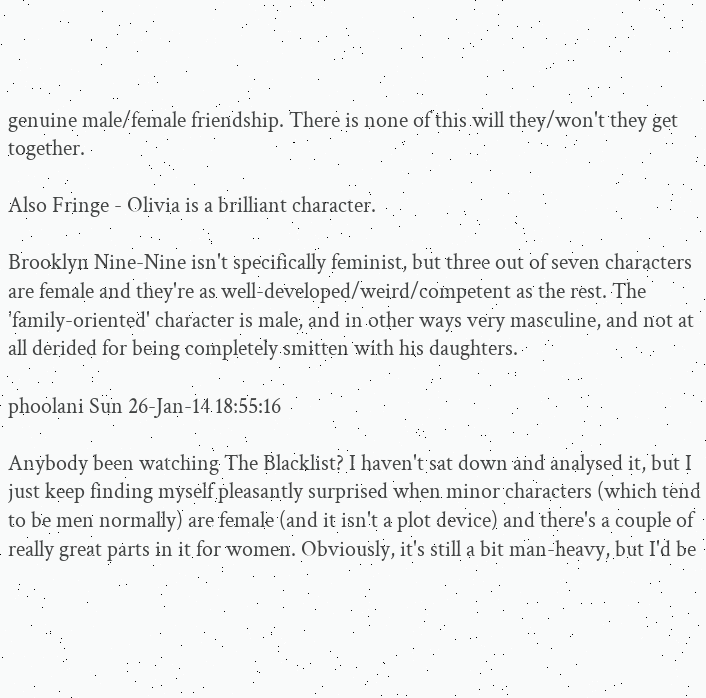genuine male/female friendship. There is none of this will they/won't they get together.

Also Fringe - Olivia is a brilliant character.

Brooklyn Nine-Nine isn't specifically feminist, but three out of seven characters are female and they're as well-developed/weird/competent as the rest. The 'family-oriented' character is male, and in other ways very masculine, and not at all derided for being completely smitten with his daughters.

phoolani Sun 26-Jan-14 18:55:16

Anybody been watching The Blacklist? I haven't sat down and analysed it, but I just keep finding myself pleasantly surprised when minor characters (which tend to be men normally) are female (and it isn't a plot device) and there's a couple of really great parts in it for women. Obviously, it's still a bit man-heavy, but I'd be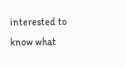interested to know what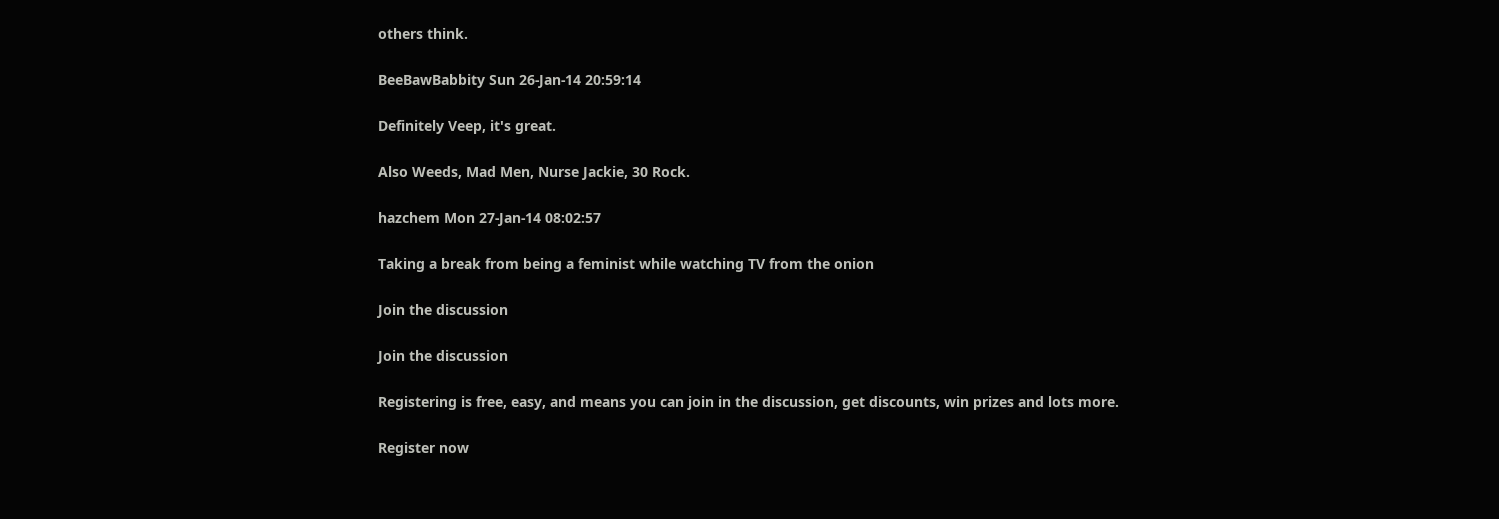others think.

BeeBawBabbity Sun 26-Jan-14 20:59:14

Definitely Veep, it's great.

Also Weeds, Mad Men, Nurse Jackie, 30 Rock.

hazchem Mon 27-Jan-14 08:02:57

Taking a break from being a feminist while watching TV from the onion

Join the discussion

Join the discussion

Registering is free, easy, and means you can join in the discussion, get discounts, win prizes and lots more.

Register now